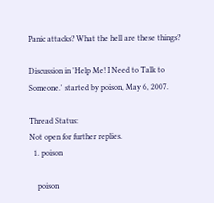Panic attacks? What the hell are these things?

Discussion in 'Help Me! I Need to Talk to Someone.' started by poison, May 6, 2007.

Thread Status:
Not open for further replies.
  1. poison

    poison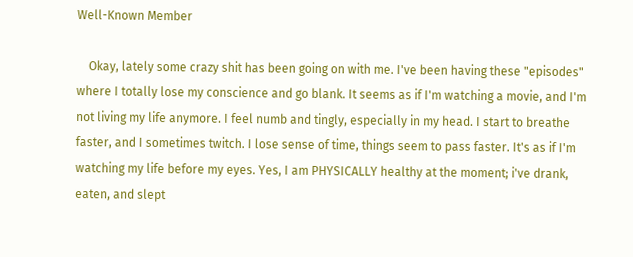Well-Known Member

    Okay, lately some crazy shit has been going on with me. I've been having these "episodes" where I totally lose my conscience and go blank. It seems as if I'm watching a movie, and I'm not living my life anymore. I feel numb and tingly, especially in my head. I start to breathe faster, and I sometimes twitch. I lose sense of time, things seem to pass faster. It's as if I'm watching my life before my eyes. Yes, I am PHYSICALLY healthy at the moment; i've drank, eaten, and slept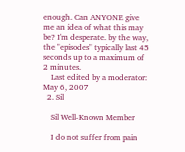enough. Can ANYONE give me an idea of what this may be? I'm desperate. by the way, the "episodes" typically last 45 seconds up to a maximum of 2 minutes.
    Last edited by a moderator: May 6, 2007
  2. Sil

    Sil Well-Known Member

    I do not suffer from pain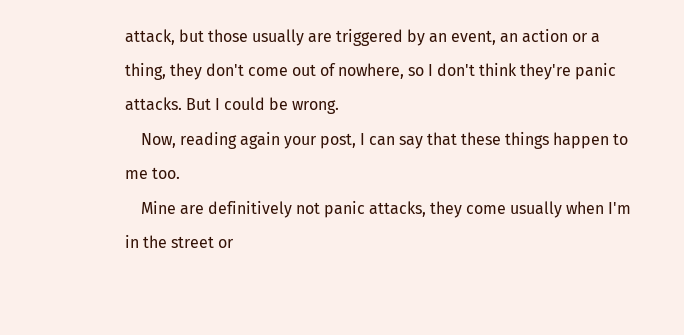attack, but those usually are triggered by an event, an action or a thing, they don't come out of nowhere, so I don't think they're panic attacks. But I could be wrong.
    Now, reading again your post, I can say that these things happen to me too.
    Mine are definitively not panic attacks, they come usually when I'm in the street or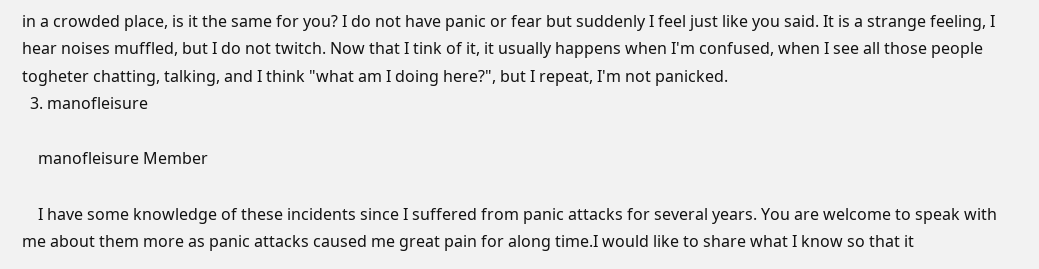in a crowded place, is it the same for you? I do not have panic or fear but suddenly I feel just like you said. It is a strange feeling, I hear noises muffled, but I do not twitch. Now that I tink of it, it usually happens when I'm confused, when I see all those people togheter chatting, talking, and I think "what am I doing here?", but I repeat, I'm not panicked.
  3. manofleisure

    manofleisure Member

    I have some knowledge of these incidents since I suffered from panic attacks for several years. You are welcome to speak with me about them more as panic attacks caused me great pain for along time.I would like to share what I know so that it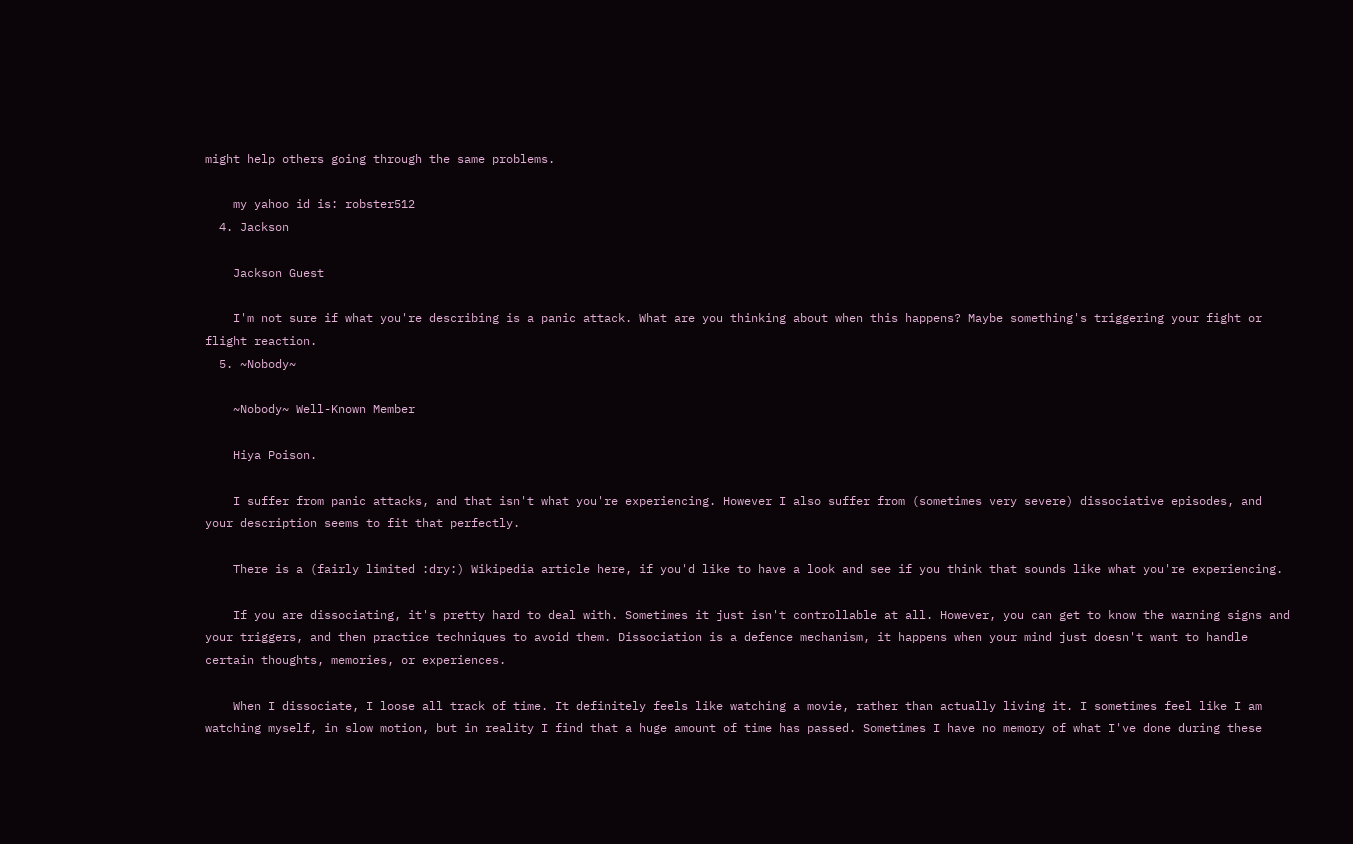might help others going through the same problems.

    my yahoo id is: robster512
  4. Jackson

    Jackson Guest

    I'm not sure if what you're describing is a panic attack. What are you thinking about when this happens? Maybe something's triggering your fight or flight reaction.
  5. ~Nobody~

    ~Nobody~ Well-Known Member

    Hiya Poison.

    I suffer from panic attacks, and that isn't what you're experiencing. However I also suffer from (sometimes very severe) dissociative episodes, and your description seems to fit that perfectly.

    There is a (fairly limited :dry:) Wikipedia article here, if you'd like to have a look and see if you think that sounds like what you're experiencing.

    If you are dissociating, it's pretty hard to deal with. Sometimes it just isn't controllable at all. However, you can get to know the warning signs and your triggers, and then practice techniques to avoid them. Dissociation is a defence mechanism, it happens when your mind just doesn't want to handle certain thoughts, memories, or experiences.

    When I dissociate, I loose all track of time. It definitely feels like watching a movie, rather than actually living it. I sometimes feel like I am watching myself, in slow motion, but in reality I find that a huge amount of time has passed. Sometimes I have no memory of what I've done during these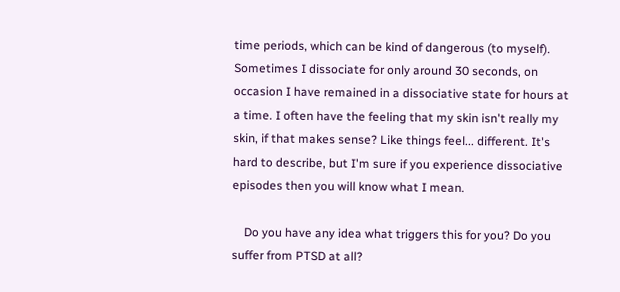time periods, which can be kind of dangerous (to myself). Sometimes I dissociate for only around 30 seconds, on occasion I have remained in a dissociative state for hours at a time. I often have the feeling that my skin isn't really my skin, if that makes sense? Like things feel... different. It's hard to describe, but I'm sure if you experience dissociative episodes then you will know what I mean.

    Do you have any idea what triggers this for you? Do you suffer from PTSD at all?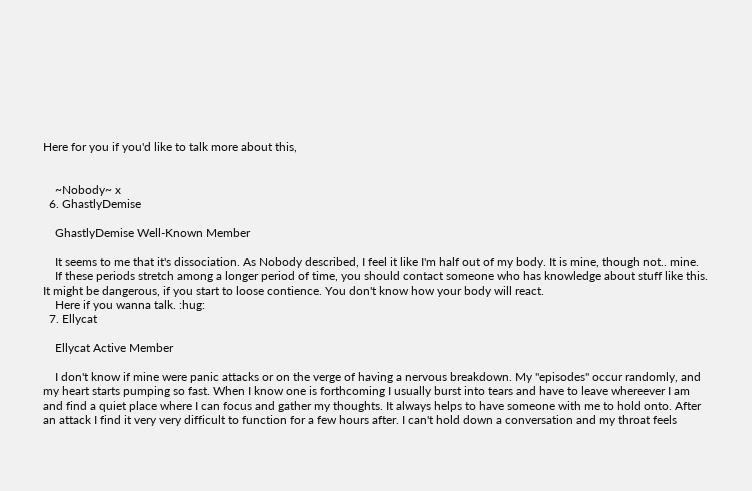Here for you if you'd like to talk more about this,


    ~Nobody~ x
  6. GhastlyDemise

    GhastlyDemise Well-Known Member

    It seems to me that it's dissociation. As Nobody described, I feel it like I'm half out of my body. It is mine, though not.. mine.
    If these periods stretch among a longer period of time, you should contact someone who has knowledge about stuff like this. It might be dangerous, if you start to loose contience. You don't know how your body will react.
    Here if you wanna talk. :hug:
  7. Ellycat

    Ellycat Active Member

    I don't know if mine were panic attacks or on the verge of having a nervous breakdown. My "episodes" occur randomly, and my heart starts pumping so fast. When I know one is forthcoming I usually burst into tears and have to leave whereever I am and find a quiet place where I can focus and gather my thoughts. It always helps to have someone with me to hold onto. After an attack I find it very very difficult to function for a few hours after. I can't hold down a conversation and my throat feels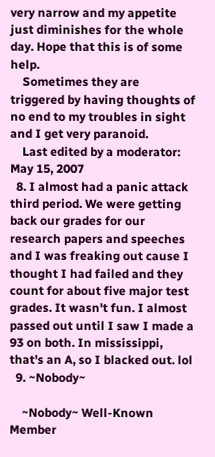very narrow and my appetite just diminishes for the whole day. Hope that this is of some help.
    Sometimes they are triggered by having thoughts of no end to my troubles in sight and I get very paranoid.
    Last edited by a moderator: May 15, 2007
  8. I almost had a panic attack third period. We were getting back our grades for our research papers and speeches and I was freaking out cause I thought I had failed and they count for about five major test grades. It wasn't fun. I almost passed out until I saw I made a 93 on both. In mississippi, that's an A, so I blacked out. lol
  9. ~Nobody~

    ~Nobody~ Well-Known Member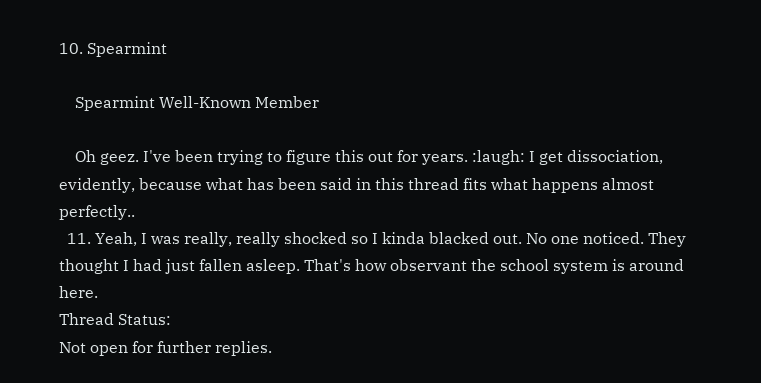10. Spearmint

    Spearmint Well-Known Member

    Oh geez. I've been trying to figure this out for years. :laugh: I get dissociation, evidently, because what has been said in this thread fits what happens almost perfectly..
  11. Yeah, I was really, really shocked so I kinda blacked out. No one noticed. They thought I had just fallen asleep. That's how observant the school system is around here.
Thread Status:
Not open for further replies.